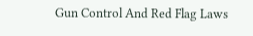Gun Control And Red Flag Laws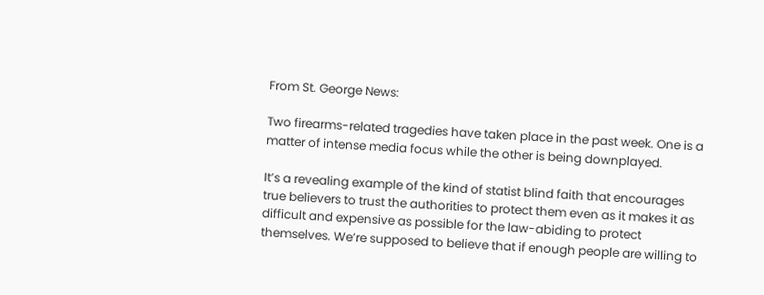From St. George News:

Two firearms-related tragedies have taken place in the past week. One is a matter of intense media focus while the other is being downplayed.

It’s a revealing example of the kind of statist blind faith that encourages true believers to trust the authorities to protect them even as it makes it as difficult and expensive as possible for the law-abiding to protect themselves. We’re supposed to believe that if enough people are willing to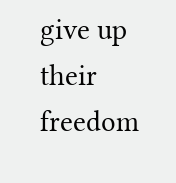give up their freedom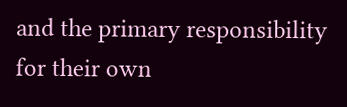and the primary responsibility for their own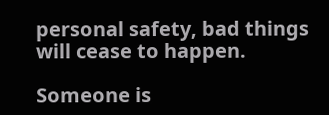personal safety, bad things will cease to happen.

Someone is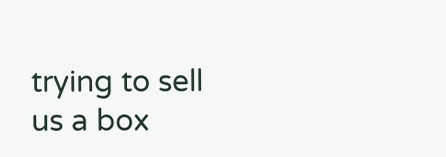trying to sell us a box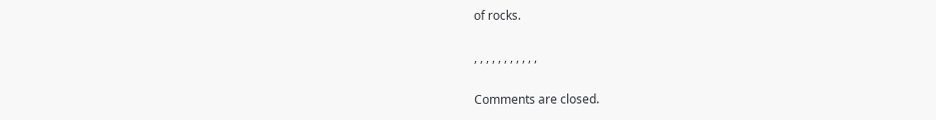of rocks.

, , , , , , , , , , ,

Comments are closed.